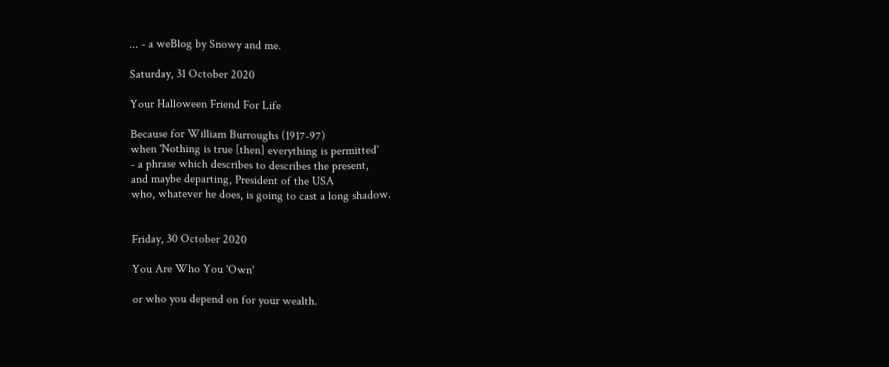... - a weBlog by Snowy and me.

Saturday, 31 October 2020

Your Halloween Friend For Life

Because for William Burroughs (1917-97)
when 'Nothing is true [then] everything is permitted'
- a phrase which describes to describes the present,
and maybe departing, President of the USA
who, whatever he does, is going to cast a long shadow.


Friday, 30 October 2020

You Are Who You 'Own'

or who you depend on for your wealth.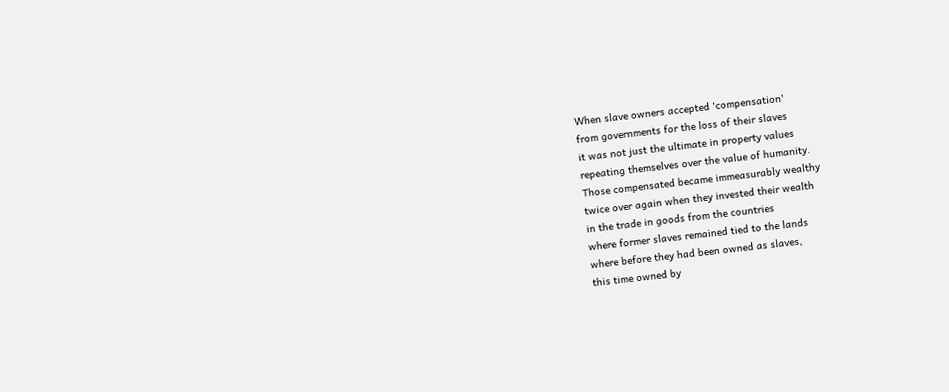When slave owners accepted 'compensation'
from governments for the loss of their slaves
it was not just the ultimate in property values
repeating themselves over the value of humanity.
Those compensated became immeasurably wealthy
twice over again when they invested their wealth
in the trade in goods from the countries
where former slaves remained tied to the lands
where before they had been owned as slaves,
this time owned by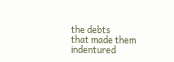the debts
that made them indentured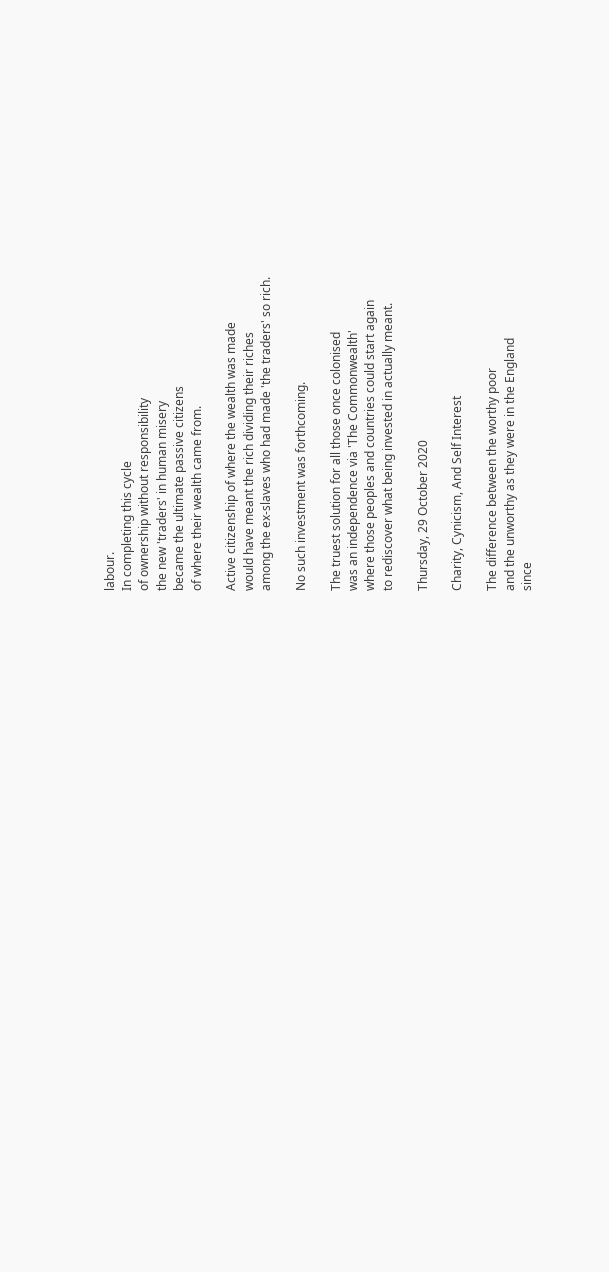labour.
In completing this cycle
of ownership without responsibility
the new 'traders' in human misery
became the ultimate passive citizens
of where their wealth came from.

Active citizenship of where the wealth was made
would have meant the rich dividing their riches
among the ex-slaves who had made 'the traders' so rich.

No such investment was forthcoming.

The truest solution for all those once colonised
was an independence via 'The Commonwealth'
where those peoples and countries could start again
to rediscover what being invested in actually meant.

Thursday, 29 October 2020

Charity, Cynicism, And Self Interest

The difference between the worthy poor
and the unworthy as they were in the England
since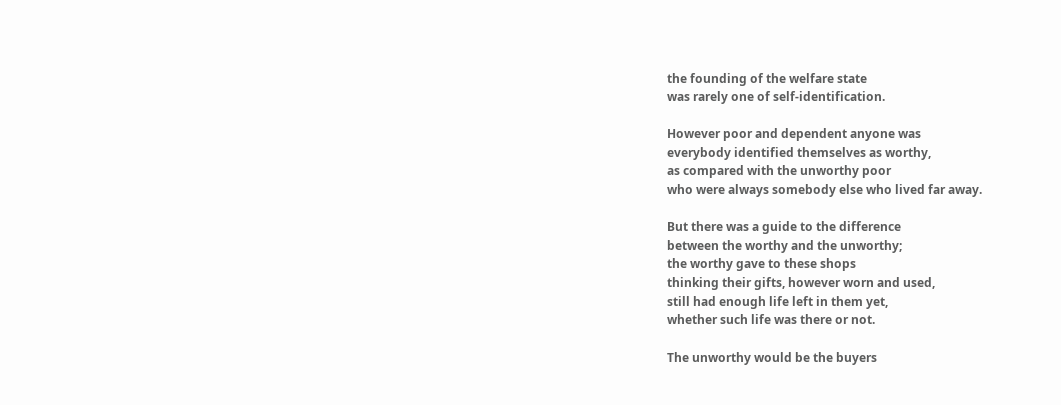the founding of the welfare state
was rarely one of self-identification.

However poor and dependent anyone was
everybody identified themselves as worthy,
as compared with the unworthy poor
who were always somebody else who lived far away.

But there was a guide to the difference
between the worthy and the unworthy;
the worthy gave to these shops
thinking their gifts, however worn and used,
still had enough life left in them yet,
whether such life was there or not.

The unworthy would be the buyers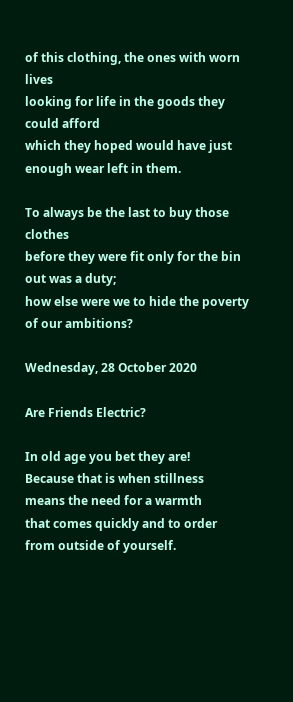of this clothing, the ones with worn lives
looking for life in the goods they could afford
which they hoped would have just enough wear left in them.

To always be the last to buy those clothes
before they were fit only for the bin out was a duty;
how else were we to hide the poverty of our ambitions?

Wednesday, 28 October 2020

Are Friends Electric?

In old age you bet they are!
Because that is when stillness
means the need for a warmth
that comes quickly and to order
from outside of yourself.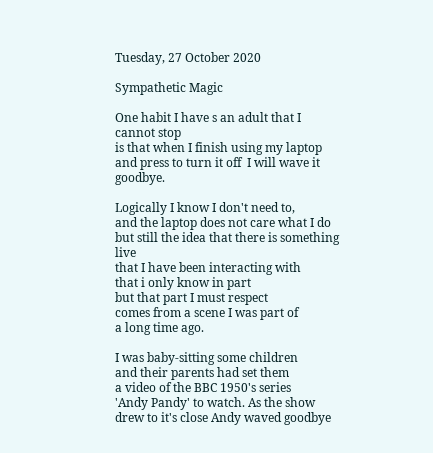Tuesday, 27 October 2020

Sympathetic Magic

One habit I have s an adult that I cannot stop
is that when I finish using my laptop
and press to turn it off  I will wave it goodbye.

Logically I know I don't need to,
and the laptop does not care what I do
but still the idea that there is something live
that I have been interacting with
that i only know in part
but that part I must respect
comes from a scene I was part of
a long time ago.

I was baby-sitting some children
and their parents had set them
a video of the BBC 1950's series
'Andy Pandy' to watch. As the show
drew to it's close Andy waved goodbye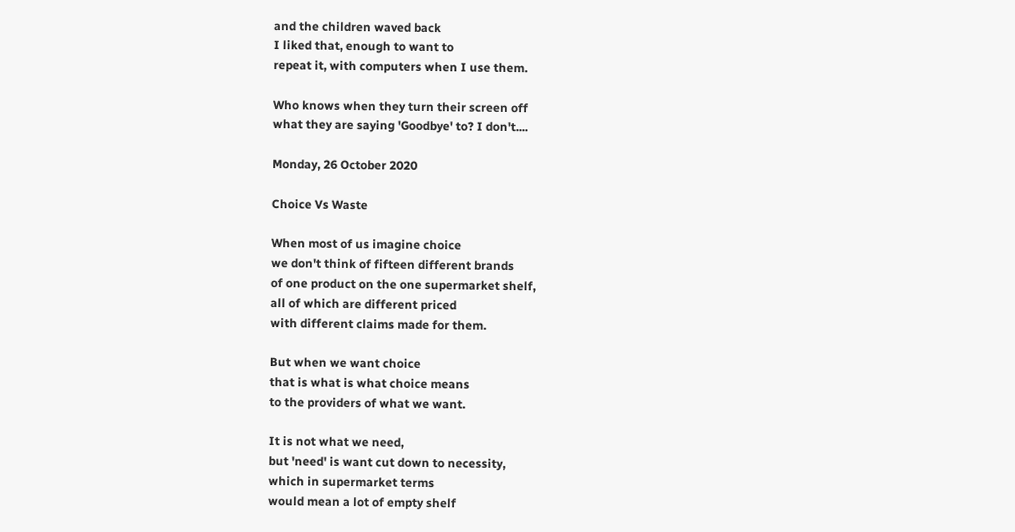and the children waved back
I liked that, enough to want to
repeat it, with computers when I use them.

Who knows when they turn their screen off
what they are saying 'Goodbye' to? I don't....

Monday, 26 October 2020

Choice Vs Waste

When most of us imagine choice
we don't think of fifteen different brands
of one product on the one supermarket shelf,
all of which are different priced
with different claims made for them.

But when we want choice
that is what is what choice means
to the providers of what we want.

It is not what we need,
but 'need' is want cut down to necessity,
which in supermarket terms
would mean a lot of empty shelf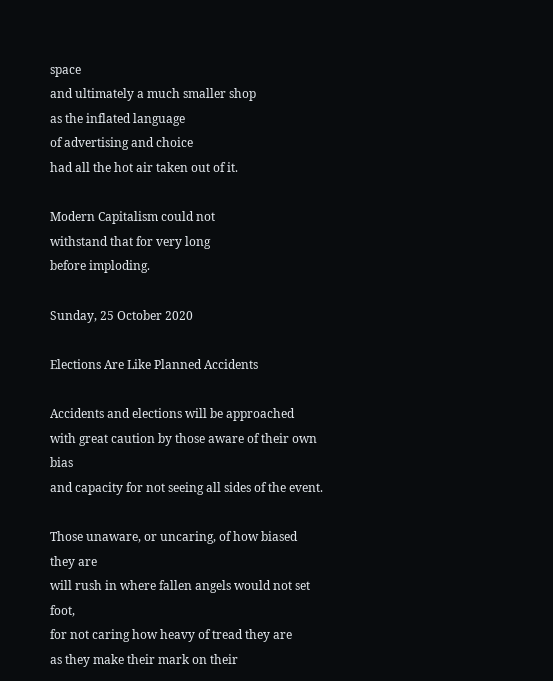space
and ultimately a much smaller shop
as the inflated language
of advertising and choice
had all the hot air taken out of it.

Modern Capitalism could not
withstand that for very long
before imploding.

Sunday, 25 October 2020

Elections Are Like Planned Accidents

Accidents and elections will be approached
with great caution by those aware of their own bias
and capacity for not seeing all sides of the event.

Those unaware, or uncaring, of how biased they are
will rush in where fallen angels would not set foot,
for not caring how heavy of tread they are
as they make their mark on their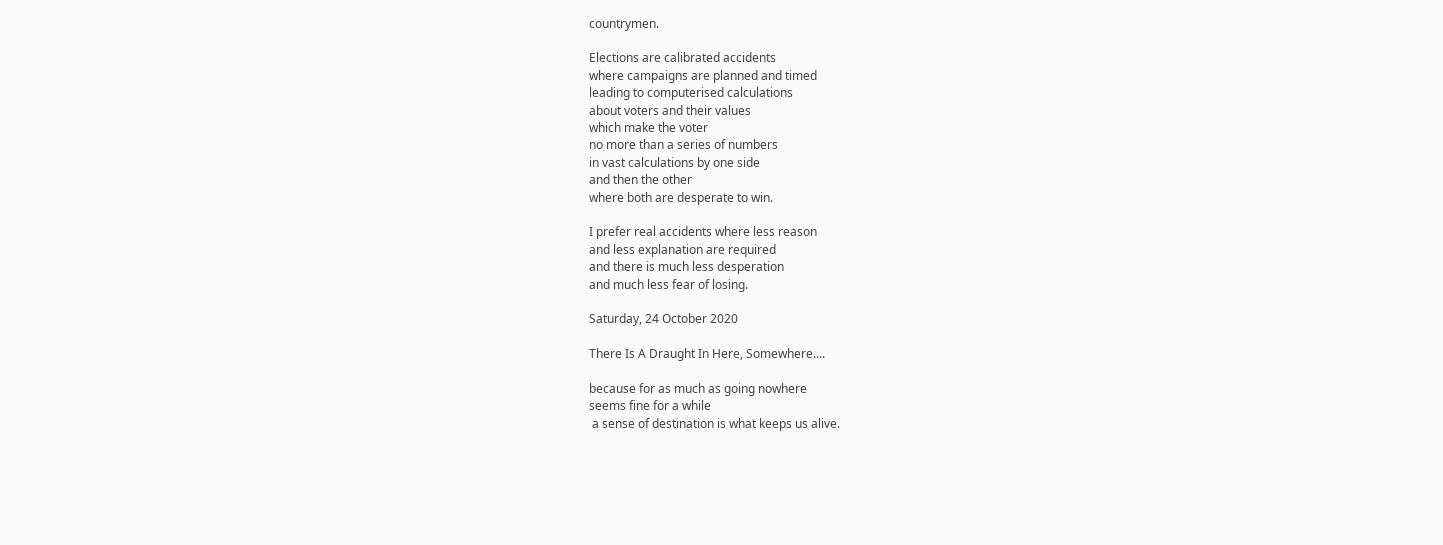countrymen.

Elections are calibrated accidents
where campaigns are planned and timed
leading to computerised calculations
about voters and their values
which make the voter
no more than a series of numbers
in vast calculations by one side
and then the other
where both are desperate to win.

I prefer real accidents where less reason
and less explanation are required
and there is much less desperation
and much less fear of losing.

Saturday, 24 October 2020

There Is A Draught In Here, Somewhere....

because for as much as going nowhere
seems fine for a while
 a sense of destination is what keeps us alive.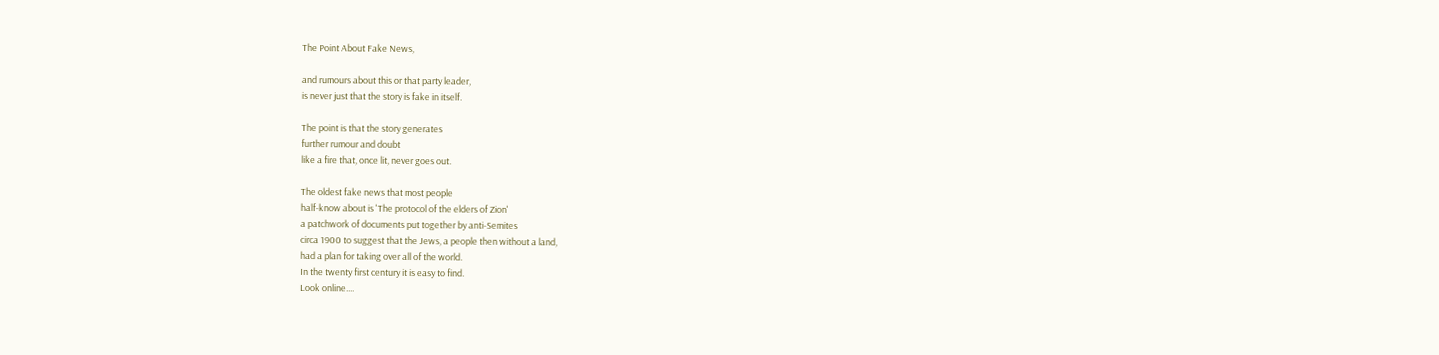The Point About Fake News,

and rumours about this or that party leader,
is never just that the story is fake in itself.

The point is that the story generates
further rumour and doubt
like a fire that, once lit, never goes out.

The oldest fake news that most people
half-know about is 'The protocol of the elders of Zion'
a patchwork of documents put together by anti-Semites
circa 1900 to suggest that the Jews, a people then without a land,
had a plan for taking over all of the world.
In the twenty first century it is easy to find.
Look online....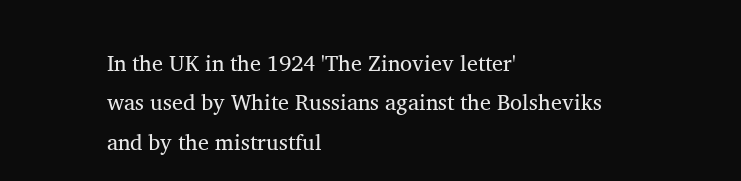In the UK in the 1924 'The Zinoviev letter'
was used by White Russians against the Bolsheviks
and by the mistrustful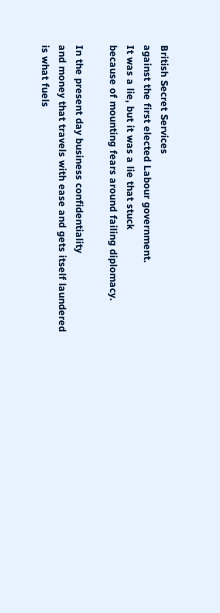British Secret Services
against the first elected Labour government.
It was a lie, but it was a lie that stuck
because of mounting fears around failing diplomacy.

In the present day business confidentiality
and money that travels with ease and gets itself laundered
is what fuels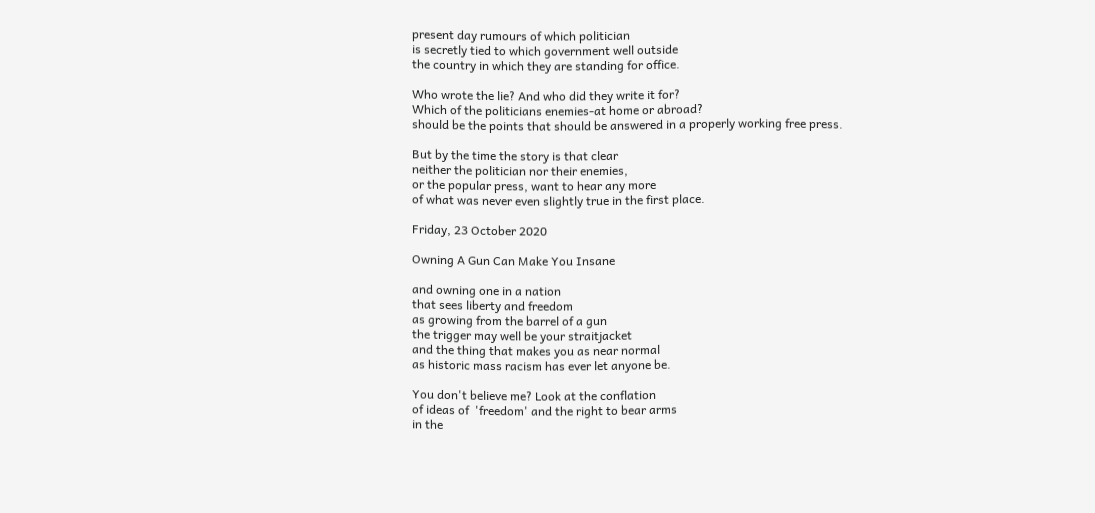present day rumours of which politician
is secretly tied to which government well outside
the country in which they are standing for office.

Who wrote the lie? And who did they write it for?
Which of the politicians enemies-at home or abroad?
should be the points that should be answered in a properly working free press.

But by the time the story is that clear
neither the politician nor their enemies,
or the popular press, want to hear any more
of what was never even slightly true in the first place.

Friday, 23 October 2020

Owning A Gun Can Make You Insane

and owning one in a nation
that sees liberty and freedom
as growing from the barrel of a gun
the trigger may well be your straitjacket
and the thing that makes you as near normal
as historic mass racism has ever let anyone be.

You don't believe me? Look at the conflation
of ideas of  'freedom' and the right to bear arms
in the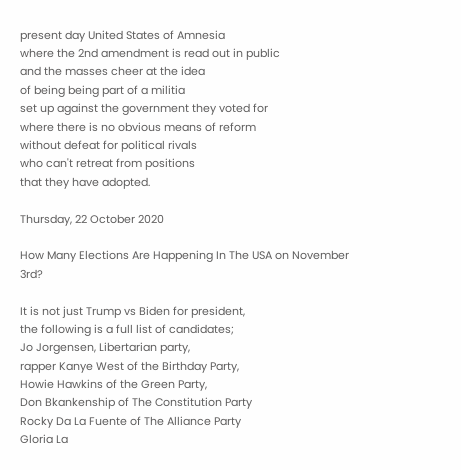present day United States of Amnesia
where the 2nd amendment is read out in public
and the masses cheer at the idea
of being being part of a militia
set up against the government they voted for
where there is no obvious means of reform
without defeat for political rivals
who can't retreat from positions
that they have adopted.

Thursday, 22 October 2020

How Many Elections Are Happening In The USA on November 3rd?

It is not just Trump vs Biden for president,
the following is a full list of candidates;
Jo Jorgensen, Libertarian party,
rapper Kanye West of the Birthday Party,
Howie Hawkins of the Green Party,
Don Bkankenship of The Constitution Party
Rocky Da La Fuente of The Alliance Party
Gloria La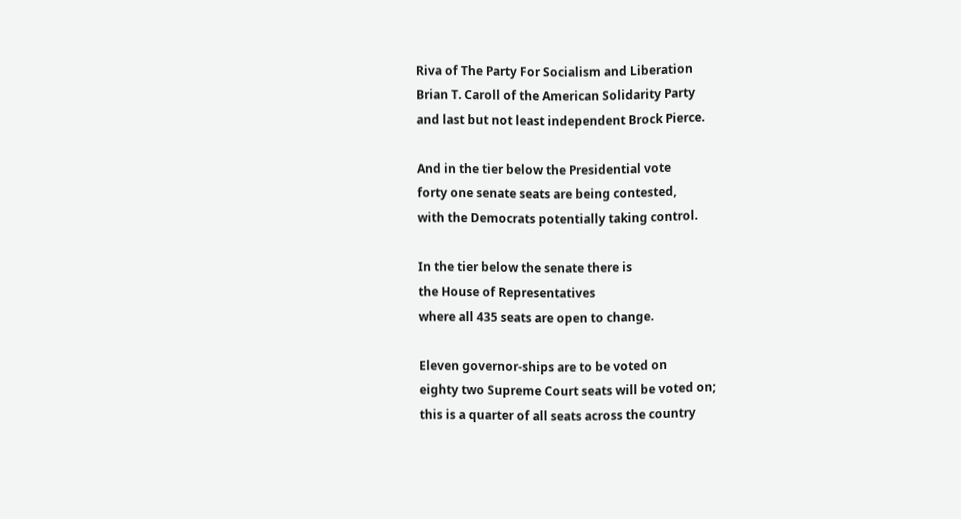Riva of The Party For Socialism and Liberation
Brian T. Caroll of the American Solidarity Party
and last but not least independent Brock Pierce.

And in the tier below the Presidential vote
forty one senate seats are being contested,
with the Democrats potentially taking control.

In the tier below the senate there is
the House of Representatives
where all 435 seats are open to change.

Eleven governor-ships are to be voted on
eighty two Supreme Court seats will be voted on;
this is a quarter of all seats across the country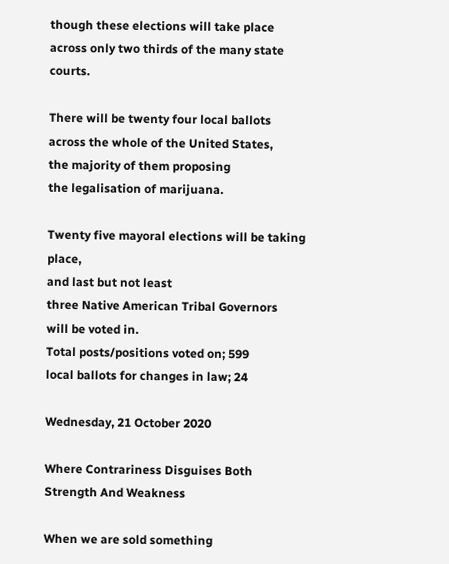though these elections will take place
across only two thirds of the many state courts.

There will be twenty four local ballots
across the whole of the United States,
the majority of them proposing
the legalisation of marijuana.

Twenty five mayoral elections will be taking place,
and last but not least
three Native American Tribal Governors
will be voted in.
Total posts/positions voted on; 599
local ballots for changes in law; 24

Wednesday, 21 October 2020

Where Contrariness Disguises Both Strength And Weakness

When we are sold something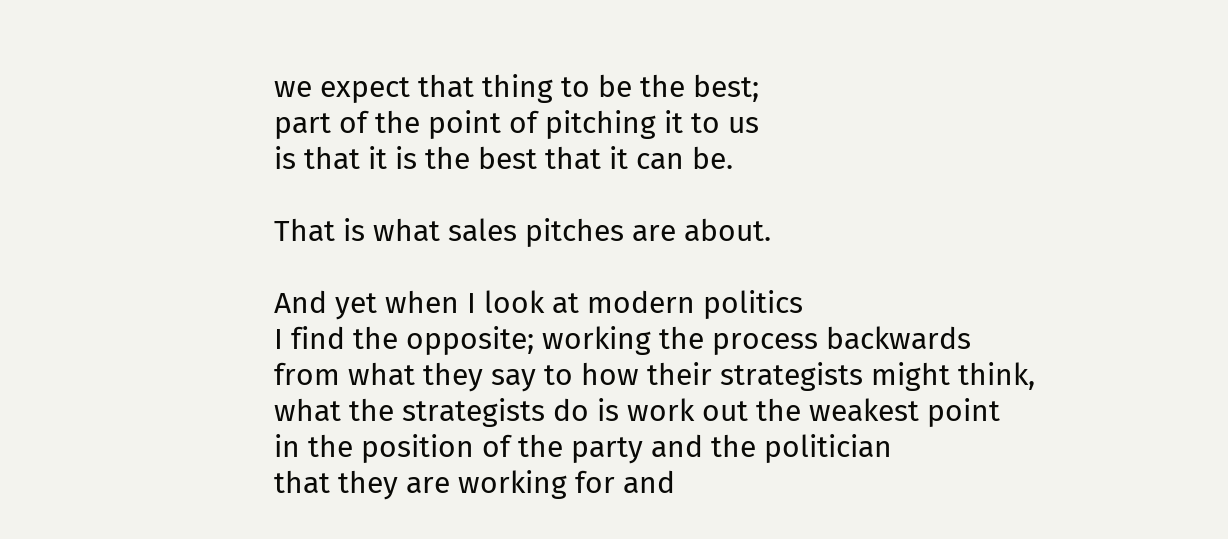we expect that thing to be the best;
part of the point of pitching it to us
is that it is the best that it can be.

That is what sales pitches are about.

And yet when I look at modern politics
I find the opposite; working the process backwards
from what they say to how their strategists might think,
what the strategists do is work out the weakest point
in the position of the party and the politician
that they are working for and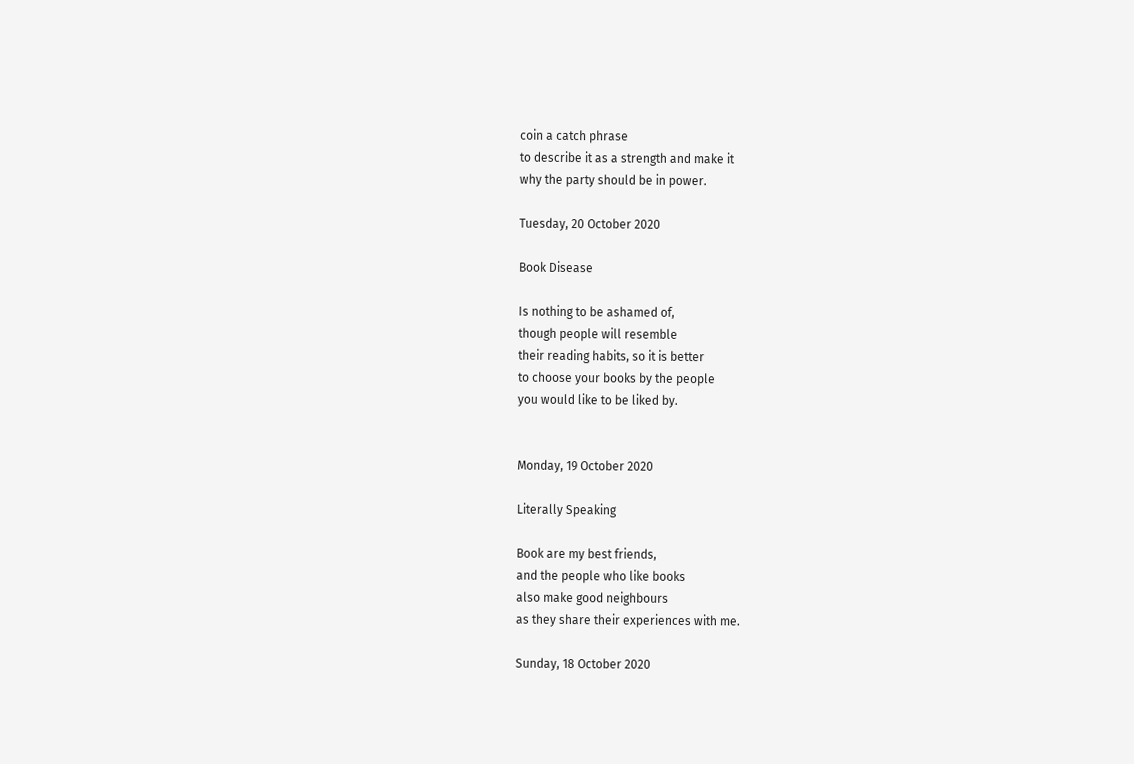coin a catch phrase
to describe it as a strength and make it
why the party should be in power.

Tuesday, 20 October 2020

Book Disease

Is nothing to be ashamed of,
though people will resemble
their reading habits, so it is better
to choose your books by the people
you would like to be liked by.


Monday, 19 October 2020

Literally Speaking

Book are my best friends,
and the people who like books
also make good neighbours
as they share their experiences with me.

Sunday, 18 October 2020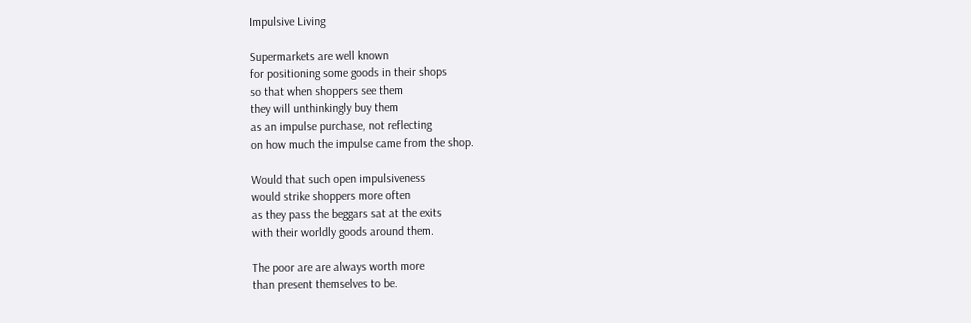Impulsive Living

Supermarkets are well known
for positioning some goods in their shops
so that when shoppers see them
they will unthinkingly buy them
as an impulse purchase, not reflecting
on how much the impulse came from the shop.

Would that such open impulsiveness
would strike shoppers more often
as they pass the beggars sat at the exits
with their worldly goods around them.

The poor are are always worth more
than present themselves to be.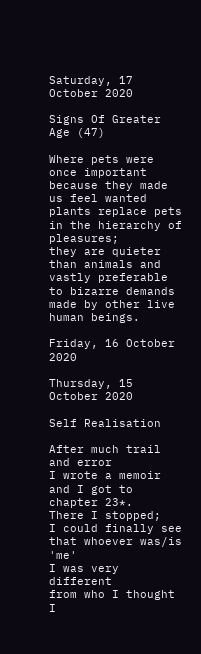Saturday, 17 October 2020

Signs Of Greater Age (47)

Where pets were once important
because they made us feel wanted
plants replace pets in the hierarchy of pleasures;
they are quieter than animals and vastly preferable
to bizarre demands made by other live human beings.

Friday, 16 October 2020

Thursday, 15 October 2020

Self Realisation

After much trail and error
I wrote a memoir
and I got to chapter 23*.
There I stopped;
I could finally see
that whoever was/is 'me'
I was very different
from who I thought I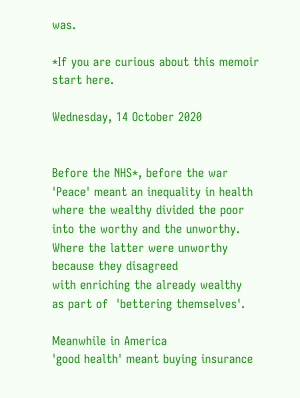was.

*If you are curious about this memoir start here.

Wednesday, 14 October 2020


Before the NHS*, before the war
'Peace' meant an inequality in health
where the wealthy divided the poor
into the worthy and the unworthy.
Where the latter were unworthy
because they disagreed
with enriching the already wealthy
as part of  'bettering themselves'.

Meanwhile in America
'good health' meant buying insurance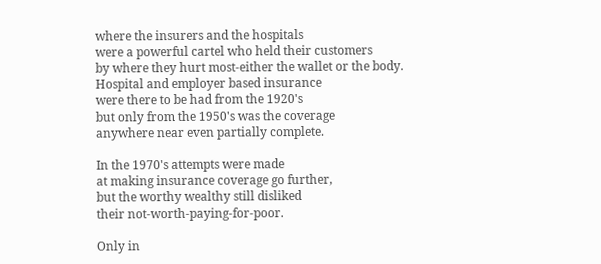where the insurers and the hospitals
were a powerful cartel who held their customers
by where they hurt most-either the wallet or the body.
Hospital and employer based insurance
were there to be had from the 1920's
but only from the 1950's was the coverage
anywhere near even partially complete.

In the 1970's attempts were made
at making insurance coverage go further,
but the worthy wealthy still disliked
their not-worth-paying-for-poor.

Only in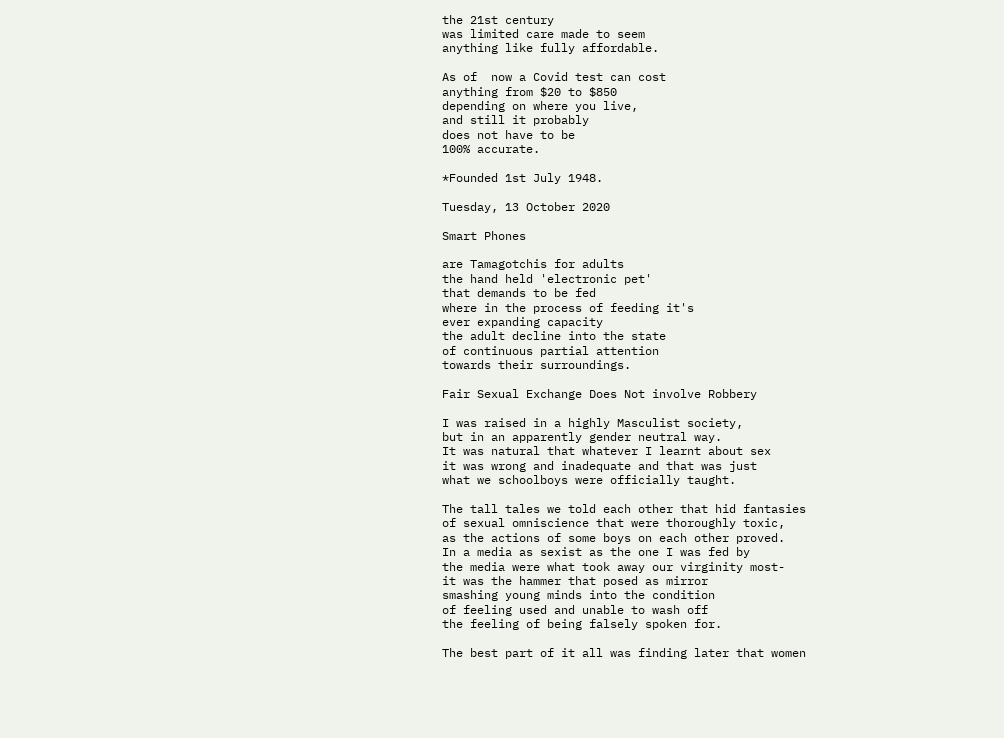the 21st century
was limited care made to seem
anything like fully affordable.

As of  now a Covid test can cost
anything from $20 to $850
depending on where you live,
and still it probably
does not have to be
100% accurate.

*Founded 1st July 1948.

Tuesday, 13 October 2020

Smart Phones

are Tamagotchis for adults
the hand held 'electronic pet'
that demands to be fed
where in the process of feeding it's
ever expanding capacity
the adult decline into the state
of continuous partial attention
towards their surroundings.

Fair Sexual Exchange Does Not involve Robbery

I was raised in a highly Masculist society,
but in an apparently gender neutral way.
It was natural that whatever I learnt about sex
it was wrong and inadequate and that was just
what we schoolboys were officially taught.

The tall tales we told each other that hid fantasies
of sexual omniscience that were thoroughly toxic,
as the actions of some boys on each other proved.
In a media as sexist as the one I was fed by
the media were what took away our virginity most-
it was the hammer that posed as mirror
smashing young minds into the condition
of feeling used and unable to wash off
the feeling of being falsely spoken for.

The best part of it all was finding later that women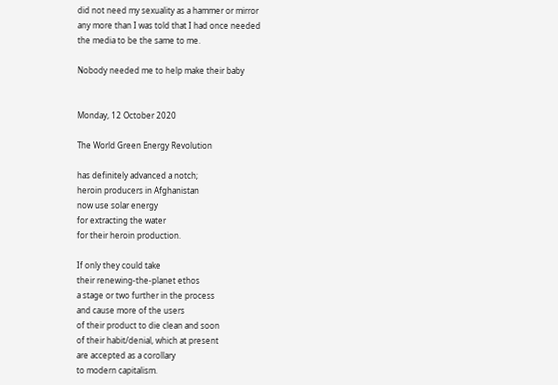did not need my sexuality as a hammer or mirror
any more than I was told that I had once needed
the media to be the same to me.

Nobody needed me to help make their baby


Monday, 12 October 2020

The World Green Energy Revolution

has definitely advanced a notch;
heroin producers in Afghanistan
now use solar energy
for extracting the water
for their heroin production.

If only they could take
their renewing-the-planet ethos
a stage or two further in the process
and cause more of the users
of their product to die clean and soon
of their habit/denial, which at present
are accepted as a corollary
to modern capitalism.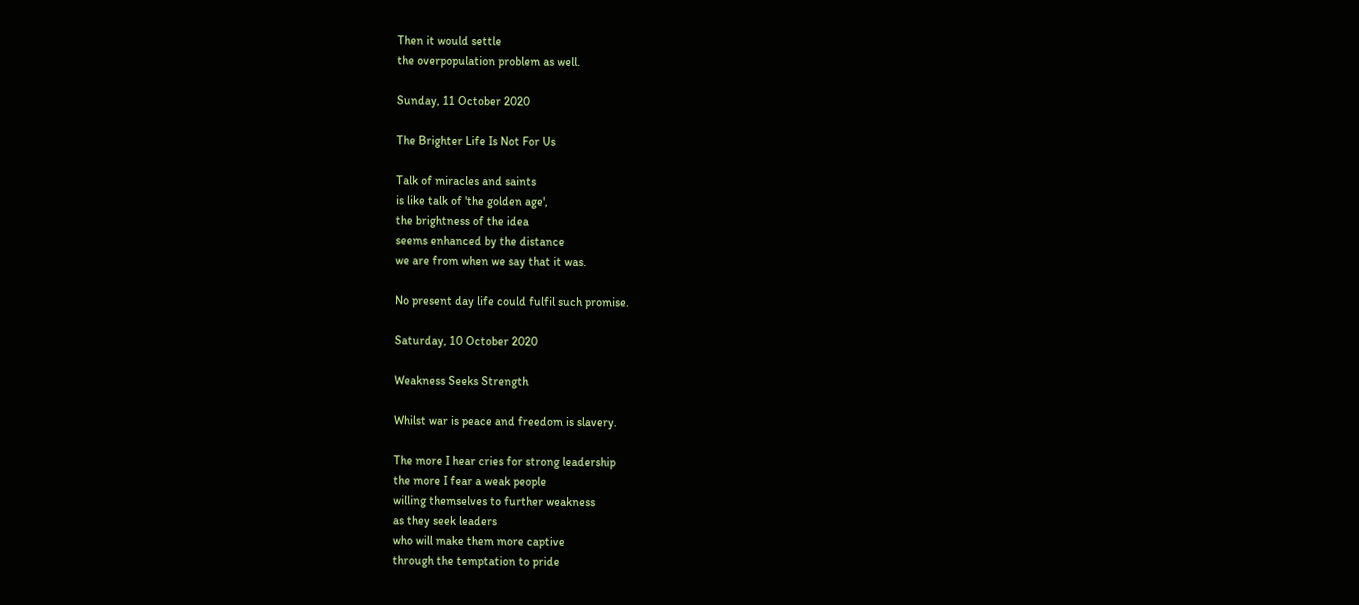Then it would settle
the overpopulation problem as well.

Sunday, 11 October 2020

The Brighter Life Is Not For Us

Talk of miracles and saints
is like talk of 'the golden age',
the brightness of the idea
seems enhanced by the distance
we are from when we say that it was.

No present day life could fulfil such promise.

Saturday, 10 October 2020

Weakness Seeks Strength

Whilst war is peace and freedom is slavery.

The more I hear cries for strong leadership
the more I fear a weak people
willing themselves to further weakness
as they seek leaders
who will make them more captive
through the temptation to pride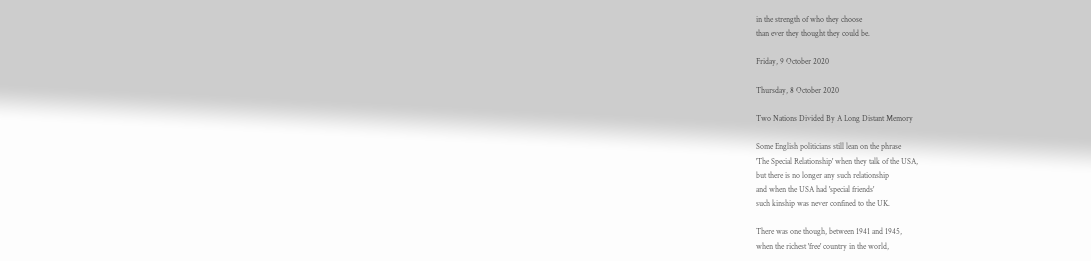in the strength of who they choose
than ever they thought they could be.

Friday, 9 October 2020

Thursday, 8 October 2020

Two Nations Divided By A Long Distant Memory

Some English politicians still lean on the phrase
'The Special Relationship' when they talk of the USA,
but there is no longer any such relationship
and when the USA had 'special friends'
such kinship was never confined to the UK.

There was one though, between 1941 and 1945,
when the richest 'free' country in the world,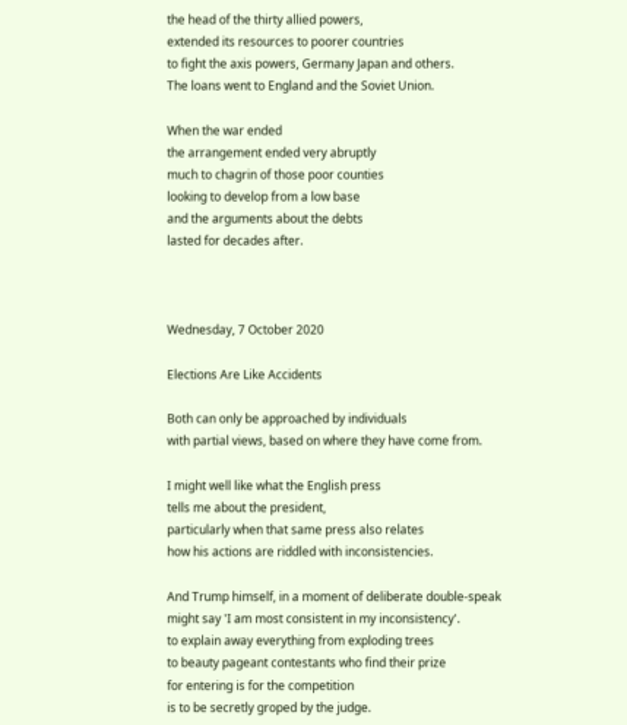the head of the thirty allied powers,
extended its resources to poorer countries
to fight the axis powers, Germany Japan and others.
The loans went to England and the Soviet Union.

When the war ended
the arrangement ended very abruptly
much to chagrin of those poor counties
looking to develop from a low base
and the arguments about the debts
lasted for decades after.



Wednesday, 7 October 2020

Elections Are Like Accidents

Both can only be approached by individuals
with partial views, based on where they have come from.

I might well like what the English press
tells me about the president,
particularly when that same press also relates
how his actions are riddled with inconsistencies.

And Trump himself, in a moment of deliberate double-speak
might say 'I am most consistent in my inconsistency'.
to explain away everything from exploding trees
to beauty pageant contestants who find their prize
for entering is for the competition
is to be secretly groped by the judge.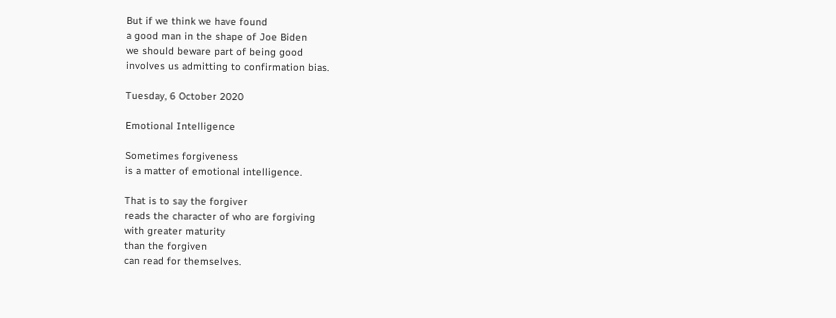But if we think we have found
a good man in the shape of Joe Biden
we should beware part of being good
involves us admitting to confirmation bias.

Tuesday, 6 October 2020

Emotional Intelligence

Sometimes forgiveness
is a matter of emotional intelligence.

That is to say the forgiver
reads the character of who are forgiving
with greater maturity
than the forgiven
can read for themselves.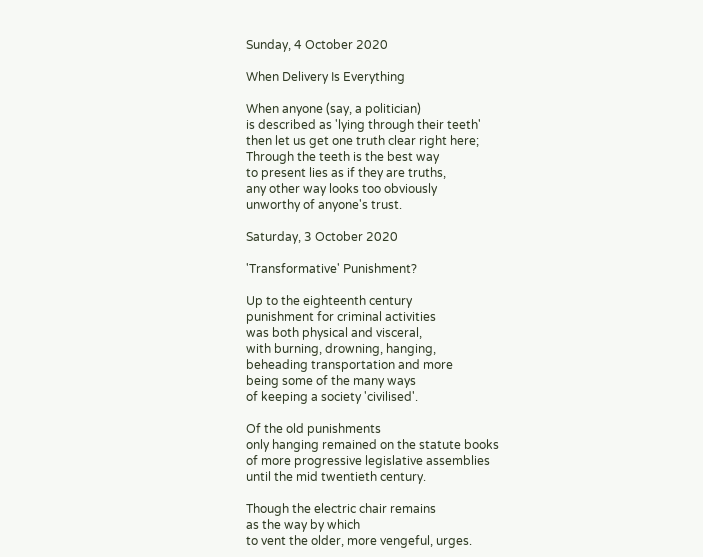Sunday, 4 October 2020

When Delivery Is Everything

When anyone (say, a politician)
is described as 'lying through their teeth'
then let us get one truth clear right here;
Through the teeth is the best way
to present lies as if they are truths,
any other way looks too obviously
unworthy of anyone's trust.

Saturday, 3 October 2020

'Transformative' Punishment?

Up to the eighteenth century
punishment for criminal activities
was both physical and visceral,
with burning, drowning, hanging,
beheading transportation and more
being some of the many ways
of keeping a society 'civilised'.

Of the old punishments
only hanging remained on the statute books
of more progressive legislative assemblies
until the mid twentieth century.

Though the electric chair remains
as the way by which
to vent the older, more vengeful, urges.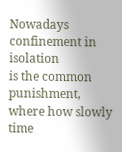Nowadays confinement in isolation
is the common punishment,
where how slowly time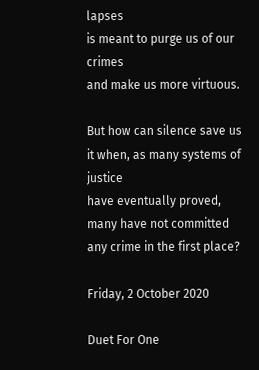lapses
is meant to purge us of our crimes
and make us more virtuous.

But how can silence save us
it when, as many systems of justice
have eventually proved,
many have not committed
any crime in the first place?

Friday, 2 October 2020

Duet For One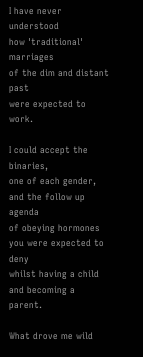I have never understood
how 'traditional' marriages
of the dim and distant past
were expected to work.

I could accept the binaries,
one of each gender,
and the follow up agenda
of obeying hormones
you were expected to deny
whilst having a child
and becoming a parent.

What drove me wild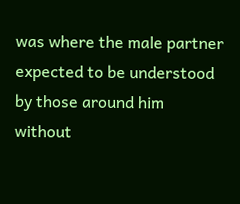was where the male partner
expected to be understood
by those around him
without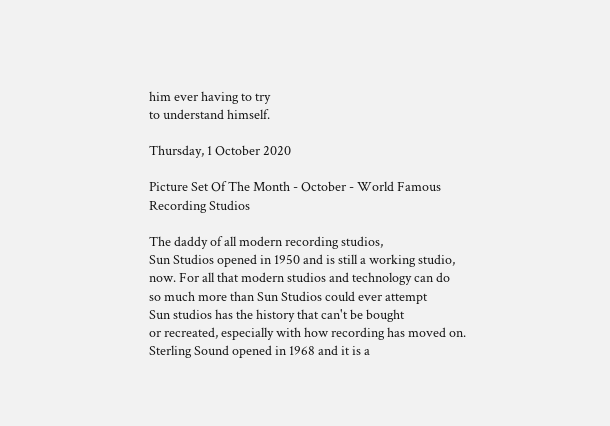him ever having to try
to understand himself.

Thursday, 1 October 2020

Picture Set Of The Month - October - World Famous Recording Studios

The daddy of all modern recording studios,
Sun Studios opened in 1950 and is still a working studio,
now. For all that modern studios and technology can do
so much more than Sun Studios could ever attempt
Sun studios has the history that can't be bought
or recreated, especially with how recording has moved on.
Sterling Sound opened in 1968 and it is a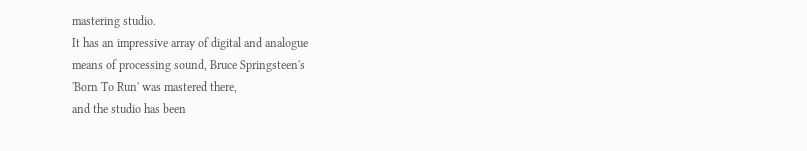mastering studio.
It has an impressive array of digital and analogue
means of processing sound, Bruce Springsteen's
'Born To Run' was mastered there,
and the studio has been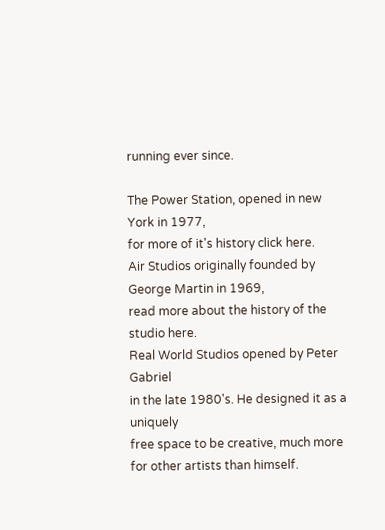running ever since.

The Power Station, opened in new York in 1977,
for more of it's history click here.
Air Studios originally founded by George Martin in 1969,
read more about the history of the studio here.
Real World Studios opened by Peter Gabriel
in the late 1980's. He designed it as a uniquely
free space to be creative, much more
for other artists than himself.